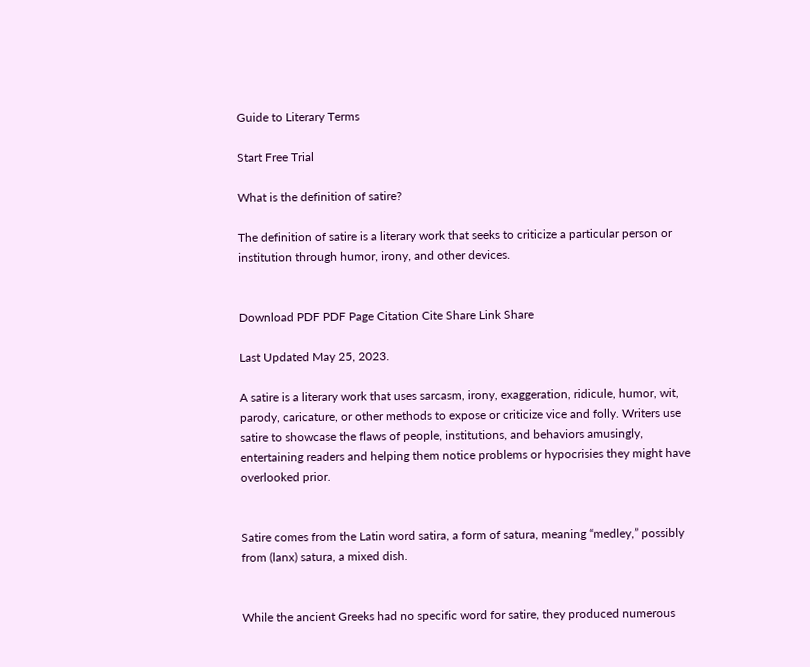Guide to Literary Terms

Start Free Trial

What is the definition of satire?

The definition of satire is a literary work that seeks to criticize a particular person or institution through humor, irony, and other devices.


Download PDF PDF Page Citation Cite Share Link Share

Last Updated May 25, 2023.

A satire is a literary work that uses sarcasm, irony, exaggeration, ridicule, humor, wit, parody, caricature, or other methods to expose or criticize vice and folly. Writers use satire to showcase the flaws of people, institutions, and behaviors amusingly, entertaining readers and helping them notice problems or hypocrisies they might have overlooked prior.


Satire comes from the Latin word satira, a form of satura, meaning “medley,” possibly from (lanx) satura, a mixed dish.


While the ancient Greeks had no specific word for satire, they produced numerous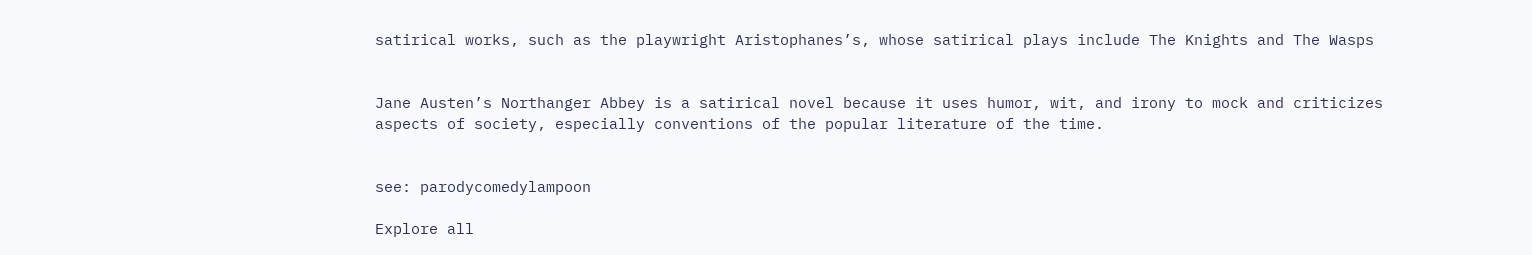satirical works, such as the playwright Aristophanes’s, whose satirical plays include The Knights and The Wasps


Jane Austen’s Northanger Abbey is a satirical novel because it uses humor, wit, and irony to mock and criticizes aspects of society, especially conventions of the popular literature of the time.


see: parodycomedylampoon

Explore all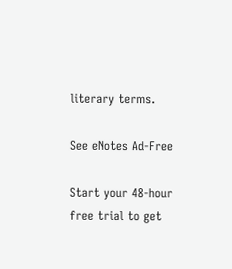literary terms.

See eNotes Ad-Free

Start your 48-hour free trial to get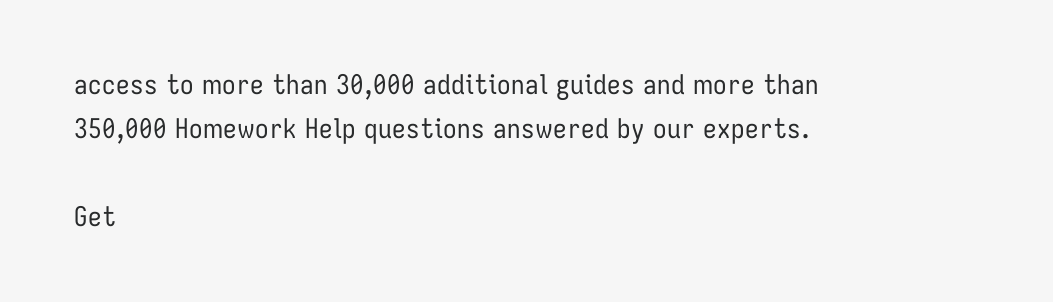access to more than 30,000 additional guides and more than 350,000 Homework Help questions answered by our experts.

Get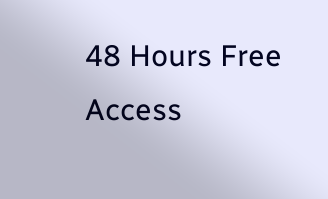48 Hours Free Access